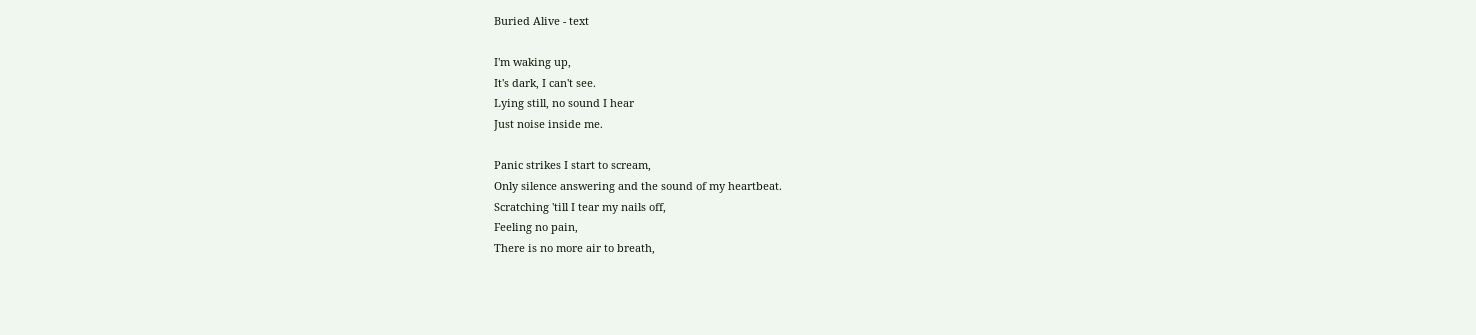Buried Alive - text

I'm waking up,
It's dark, I can't see.
Lying still, no sound I hear
Just noise inside me.

Panic strikes I start to scream,
Only silence answering and the sound of my heartbeat.
Scratching 'till I tear my nails off,
Feeling no pain,
There is no more air to breath,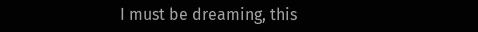I must be dreaming, this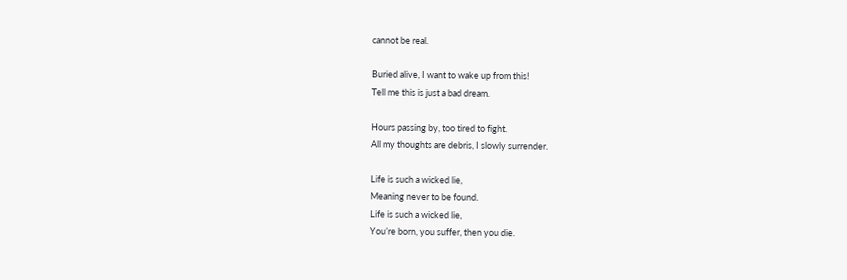cannot be real.

Buried alive, I want to wake up from this!
Tell me this is just a bad dream.

Hours passing by, too tired to fight.
All my thoughts are debris, I slowly surrender.

Life is such a wicked lie,
Meaning never to be found.
Life is such a wicked lie,
You’re born, you suffer, then you die.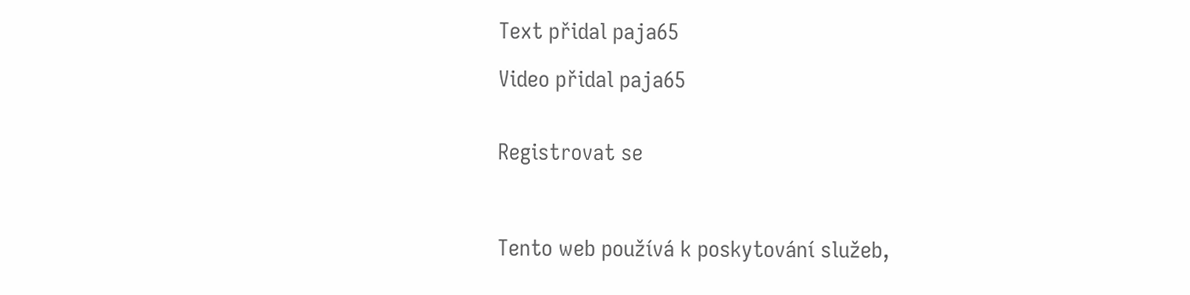Text přidal paja65

Video přidal paja65


Registrovat se



Tento web používá k poskytování služeb,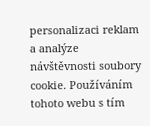personalizaci reklam a analýze návštěvnosti soubory cookie. Používáním tohoto webu s tím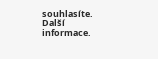souhlasíte. Další informace.